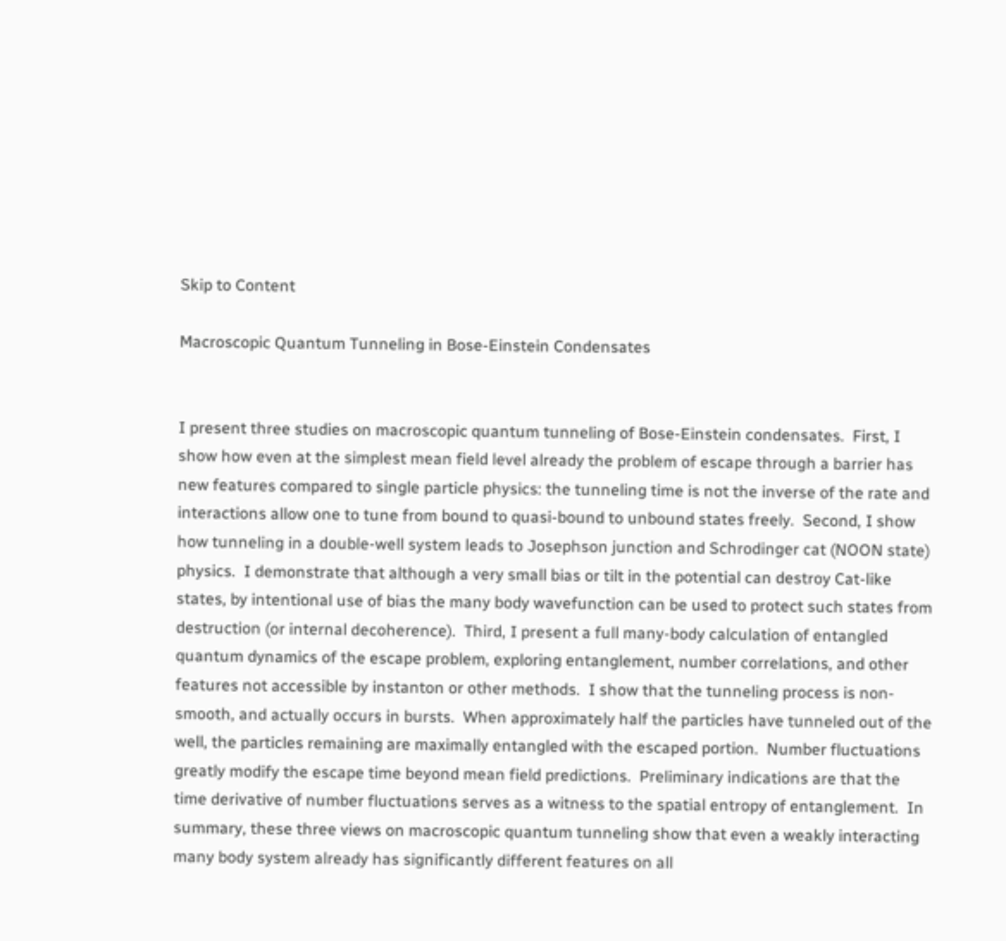Skip to Content

Macroscopic Quantum Tunneling in Bose-Einstein Condensates


I present three studies on macroscopic quantum tunneling of Bose-Einstein condensates.  First, I show how even at the simplest mean field level already the problem of escape through a barrier has new features compared to single particle physics: the tunneling time is not the inverse of the rate and interactions allow one to tune from bound to quasi-bound to unbound states freely.  Second, I show how tunneling in a double-well system leads to Josephson junction and Schrodinger cat (NOON state) physics.  I demonstrate that although a very small bias or tilt in the potential can destroy Cat-like states, by intentional use of bias the many body wavefunction can be used to protect such states from destruction (or internal decoherence).  Third, I present a full many-body calculation of entangled quantum dynamics of the escape problem, exploring entanglement, number correlations, and other features not accessible by instanton or other methods.  I show that the tunneling process is non-smooth, and actually occurs in bursts.  When approximately half the particles have tunneled out of the well, the particles remaining are maximally entangled with the escaped portion.  Number fluctuations greatly modify the escape time beyond mean field predictions.  Preliminary indications are that the time derivative of number fluctuations serves as a witness to the spatial entropy of entanglement.  In summary, these three views on macroscopic quantum tunneling show that even a weakly interacting many body system already has significantly different features on all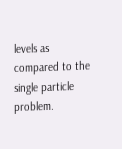levels as compared to the single particle problem.